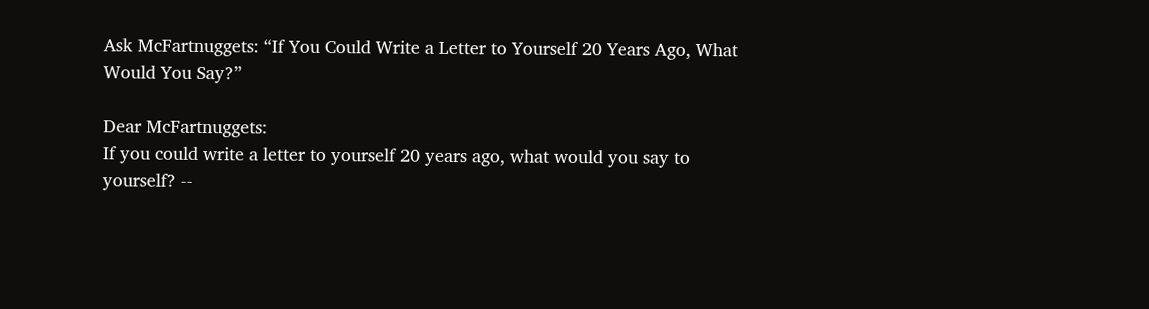Ask McFartnuggets: “If You Could Write a Letter to Yourself 20 Years Ago, What Would You Say?”

Dear McFartnuggets:
If you could write a letter to yourself 20 years ago, what would you say to yourself? --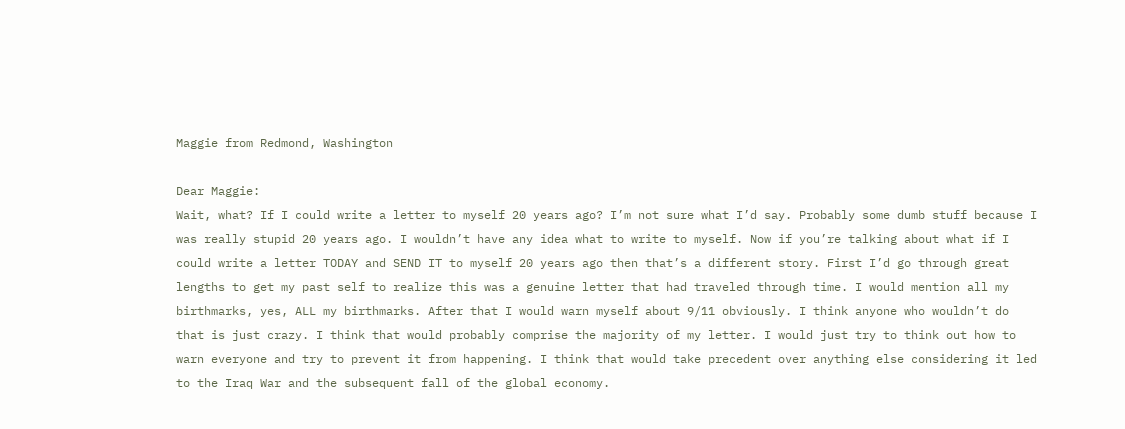Maggie from Redmond, Washington

Dear Maggie:
Wait, what? If I could write a letter to myself 20 years ago? I’m not sure what I’d say. Probably some dumb stuff because I was really stupid 20 years ago. I wouldn’t have any idea what to write to myself. Now if you’re talking about what if I could write a letter TODAY and SEND IT to myself 20 years ago then that’s a different story. First I’d go through great lengths to get my past self to realize this was a genuine letter that had traveled through time. I would mention all my birthmarks, yes, ALL my birthmarks. After that I would warn myself about 9/11 obviously. I think anyone who wouldn’t do that is just crazy. I think that would probably comprise the majority of my letter. I would just try to think out how to warn everyone and try to prevent it from happening. I think that would take precedent over anything else considering it led to the Iraq War and the subsequent fall of the global economy.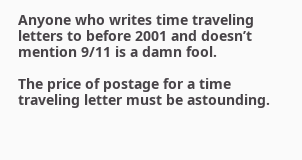Anyone who writes time traveling letters to before 2001 and doesn’t mention 9/11 is a damn fool.

The price of postage for a time traveling letter must be astounding.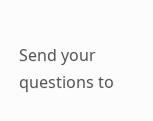Send your questions to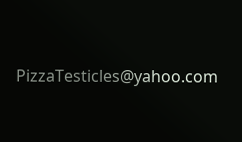PizzaTesticles@yahoo.com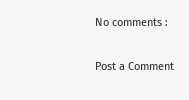No comments :

Post a Comment